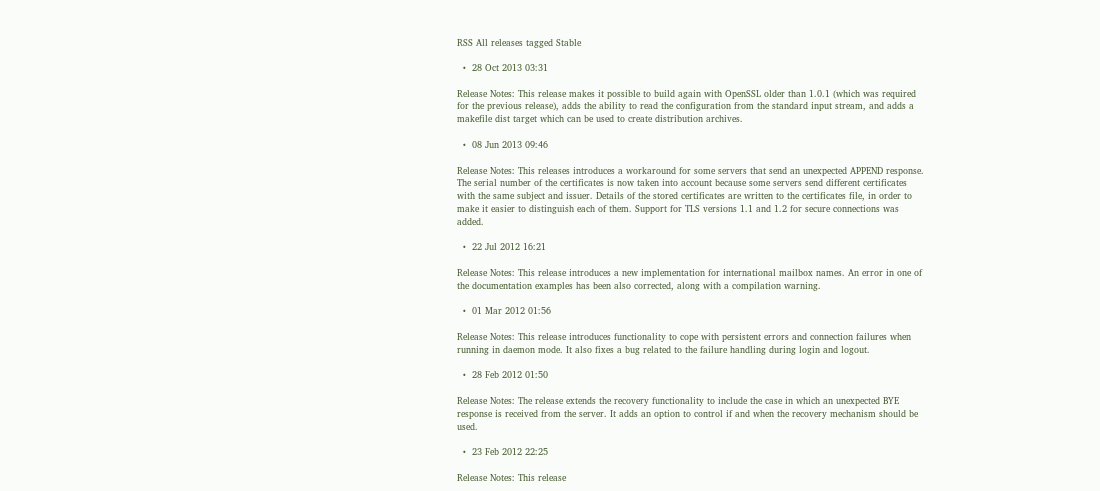RSS All releases tagged Stable

  •  28 Oct 2013 03:31

Release Notes: This release makes it possible to build again with OpenSSL older than 1.0.1 (which was required for the previous release), adds the ability to read the configuration from the standard input stream, and adds a makefile dist target which can be used to create distribution archives.

  •  08 Jun 2013 09:46

Release Notes: This releases introduces a workaround for some servers that send an unexpected APPEND response. The serial number of the certificates is now taken into account because some servers send different certificates with the same subject and issuer. Details of the stored certificates are written to the certificates file, in order to make it easier to distinguish each of them. Support for TLS versions 1.1 and 1.2 for secure connections was added.

  •  22 Jul 2012 16:21

Release Notes: This release introduces a new implementation for international mailbox names. An error in one of the documentation examples has been also corrected, along with a compilation warning.

  •  01 Mar 2012 01:56

Release Notes: This release introduces functionality to cope with persistent errors and connection failures when running in daemon mode. It also fixes a bug related to the failure handling during login and logout.

  •  28 Feb 2012 01:50

Release Notes: The release extends the recovery functionality to include the case in which an unexpected BYE response is received from the server. It adds an option to control if and when the recovery mechanism should be used.

  •  23 Feb 2012 22:25

Release Notes: This release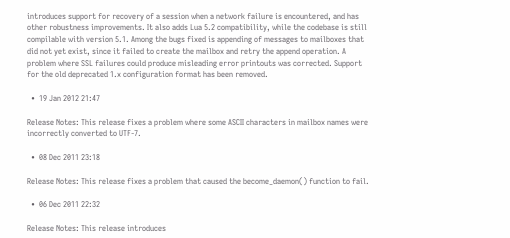introduces support for recovery of a session when a network failure is encountered, and has other robustness improvements. It also adds Lua 5.2 compatibility, while the codebase is still compilable with version 5.1. Among the bugs fixed is appending of messages to mailboxes that did not yet exist, since it failed to create the mailbox and retry the append operation. A problem where SSL failures could produce misleading error printouts was corrected. Support for the old deprecated 1.x configuration format has been removed.

  •  19 Jan 2012 21:47

Release Notes: This release fixes a problem where some ASCII characters in mailbox names were incorrectly converted to UTF-7.

  •  08 Dec 2011 23:18

Release Notes: This release fixes a problem that caused the become_daemon() function to fail.

  •  06 Dec 2011 22:32

Release Notes: This release introduces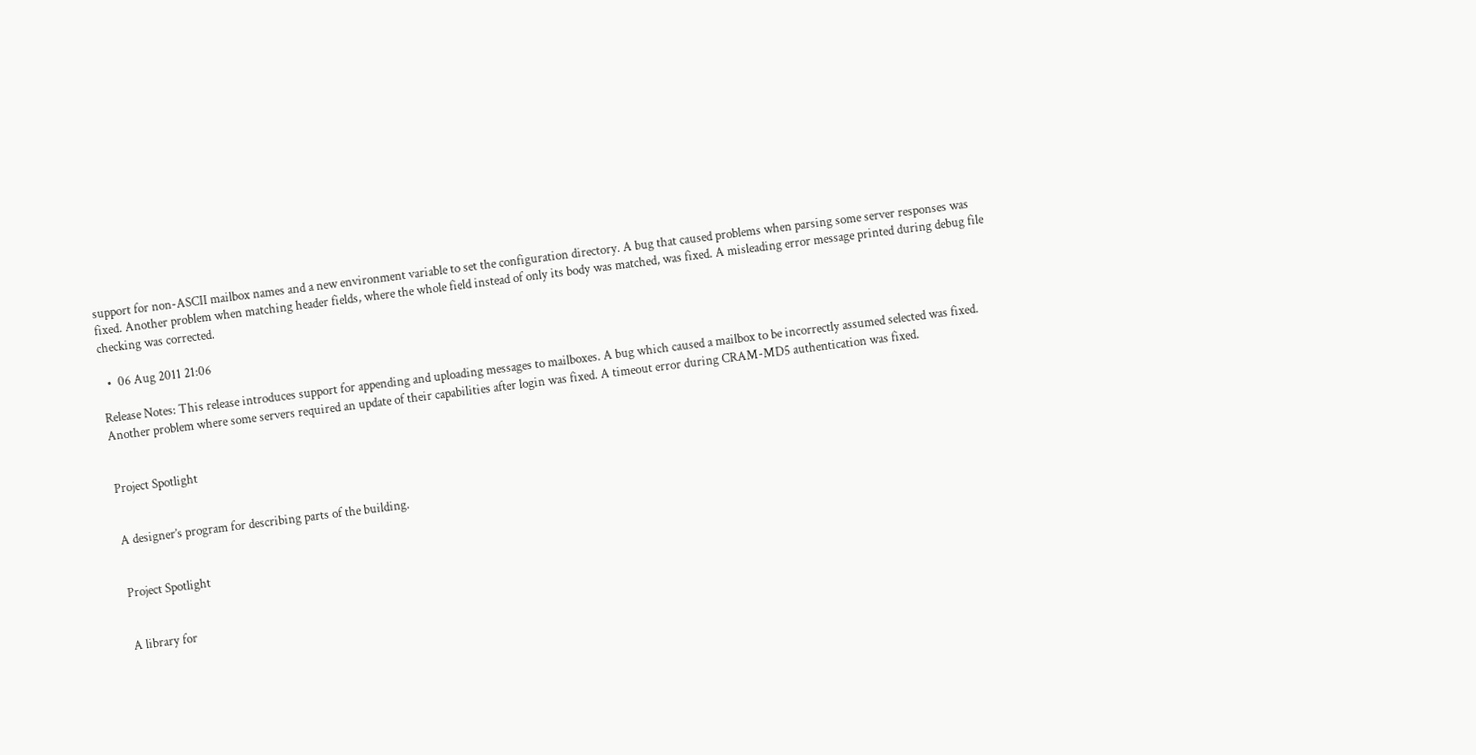support for non-ASCII mailbox names and a new environment variable to set the configuration directory. A bug that caused problems when parsing some server responses was fixed. Another problem when matching header fields, where the whole field instead of only its body was matched, was fixed. A misleading error message printed during debug file checking was corrected.

  •  06 Aug 2011 21:06

Release Notes: This release introduces support for appending and uploading messages to mailboxes. A bug which caused a mailbox to be incorrectly assumed selected was fixed. Another problem where some servers required an update of their capabilities after login was fixed. A timeout error during CRAM-MD5 authentication was fixed.


Project Spotlight


A designer’s program for describing parts of the building.


Project Spotlight


A library for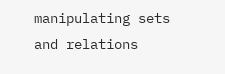manipulating sets and relations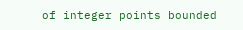of integer points bounded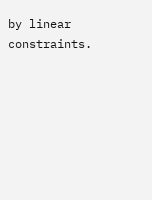by linear constraints.